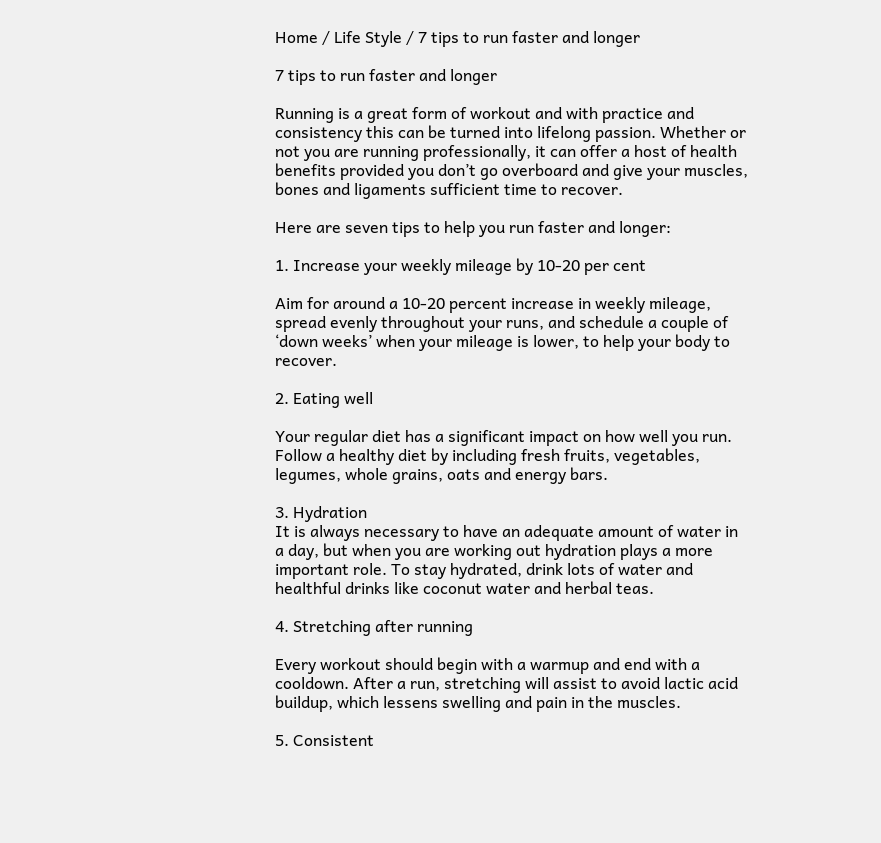Home / Life Style / 7 tips to run faster and longer

7 tips to run faster and longer

Running is a great form of workout and with practice and consistency this can be turned into lifelong passion. Whether or not you are running professionally, it can offer a host of health benefits provided you don’t go overboard and give your muscles, bones and ligaments sufficient time to recover.

Here are seven tips to help you run faster and longer:

1. Increase your weekly mileage by 10-20 per cent

Aim for around a 10-20 percent increase in weekly mileage, spread evenly throughout your runs, and schedule a couple of ‘down weeks’ when your mileage is lower, to help your body to recover.

2. Eating well

Your regular diet has a significant impact on how well you run. Follow a healthy diet by including fresh fruits, vegetables, legumes, whole grains, oats and energy bars.

3. Hydration
It is always necessary to have an adequate amount of water in a day, but when you are working out hydration plays a more important role. To stay hydrated, drink lots of water and healthful drinks like coconut water and herbal teas.

4. Stretching after running

Every workout should begin with a warmup and end with a cooldown. After a run, stretching will assist to avoid lactic acid buildup, which lessens swelling and pain in the muscles.

5. Consistent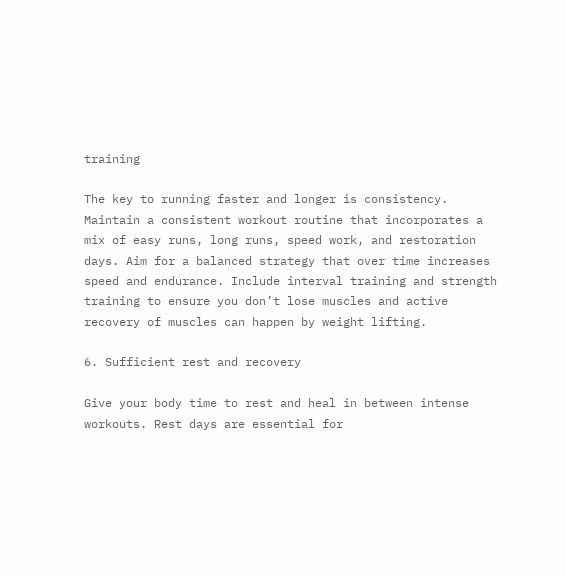training

The key to running faster and longer is consistency. Maintain a consistent workout routine that incorporates a mix of easy runs, long runs, speed work, and restoration days. Aim for a balanced strategy that over time increases speed and endurance. Include interval training and strength training to ensure you don’t lose muscles and active recovery of muscles can happen by weight lifting.

6. Sufficient rest and recovery

Give your body time to rest and heal in between intense workouts. Rest days are essential for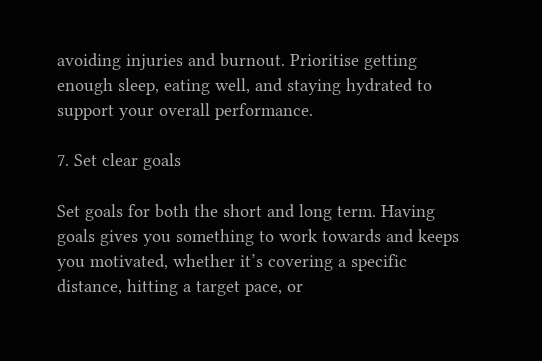avoiding injuries and burnout. Prioritise getting enough sleep, eating well, and staying hydrated to support your overall performance.

7. Set clear goals

Set goals for both the short and long term. Having goals gives you something to work towards and keeps you motivated, whether it’s covering a specific distance, hitting a target pace, or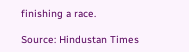finishing a race.

Source: Hindustan Times